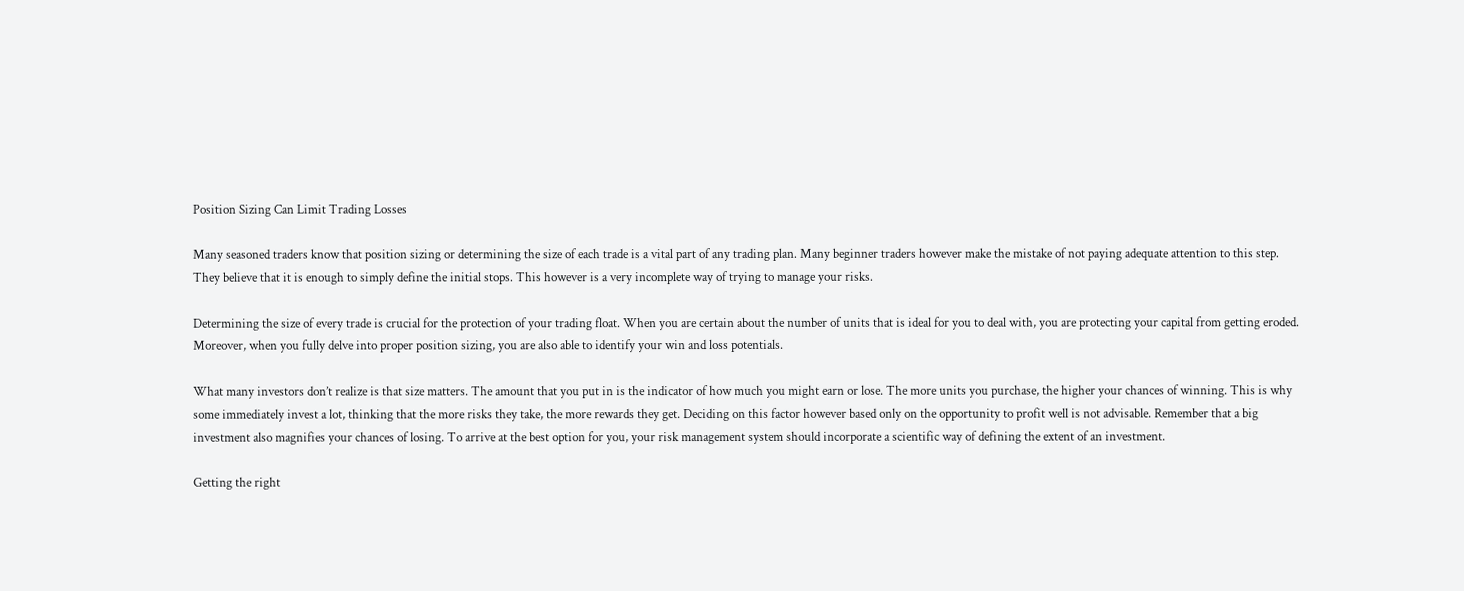Position Sizing Can Limit Trading Losses

Many seasoned traders know that position sizing or determining the size of each trade is a vital part of any trading plan. Many beginner traders however make the mistake of not paying adequate attention to this step. They believe that it is enough to simply define the initial stops. This however is a very incomplete way of trying to manage your risks.

Determining the size of every trade is crucial for the protection of your trading float. When you are certain about the number of units that is ideal for you to deal with, you are protecting your capital from getting eroded. Moreover, when you fully delve into proper position sizing, you are also able to identify your win and loss potentials.

What many investors don’t realize is that size matters. The amount that you put in is the indicator of how much you might earn or lose. The more units you purchase, the higher your chances of winning. This is why some immediately invest a lot, thinking that the more risks they take, the more rewards they get. Deciding on this factor however based only on the opportunity to profit well is not advisable. Remember that a big investment also magnifies your chances of losing. To arrive at the best option for you, your risk management system should incorporate a scientific way of defining the extent of an investment.

Getting the right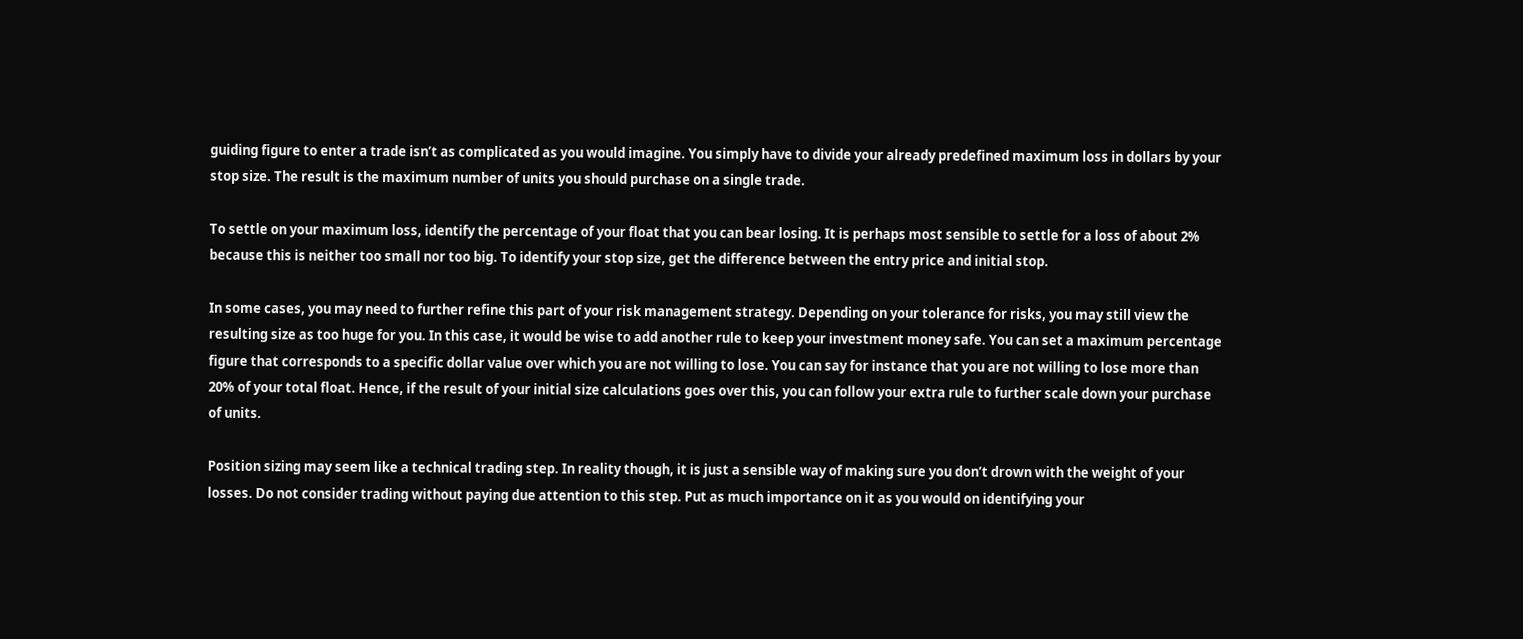guiding figure to enter a trade isn’t as complicated as you would imagine. You simply have to divide your already predefined maximum loss in dollars by your stop size. The result is the maximum number of units you should purchase on a single trade.

To settle on your maximum loss, identify the percentage of your float that you can bear losing. It is perhaps most sensible to settle for a loss of about 2% because this is neither too small nor too big. To identify your stop size, get the difference between the entry price and initial stop.

In some cases, you may need to further refine this part of your risk management strategy. Depending on your tolerance for risks, you may still view the resulting size as too huge for you. In this case, it would be wise to add another rule to keep your investment money safe. You can set a maximum percentage figure that corresponds to a specific dollar value over which you are not willing to lose. You can say for instance that you are not willing to lose more than 20% of your total float. Hence, if the result of your initial size calculations goes over this, you can follow your extra rule to further scale down your purchase of units.

Position sizing may seem like a technical trading step. In reality though, it is just a sensible way of making sure you don’t drown with the weight of your losses. Do not consider trading without paying due attention to this step. Put as much importance on it as you would on identifying your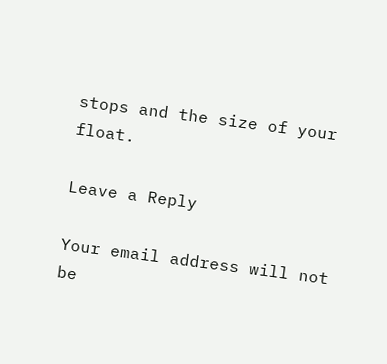stops and the size of your float.

Leave a Reply

Your email address will not be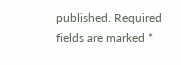published. Required fields are marked *